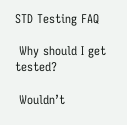STD Testing FAQ

 Why should I get tested?

 Wouldn’t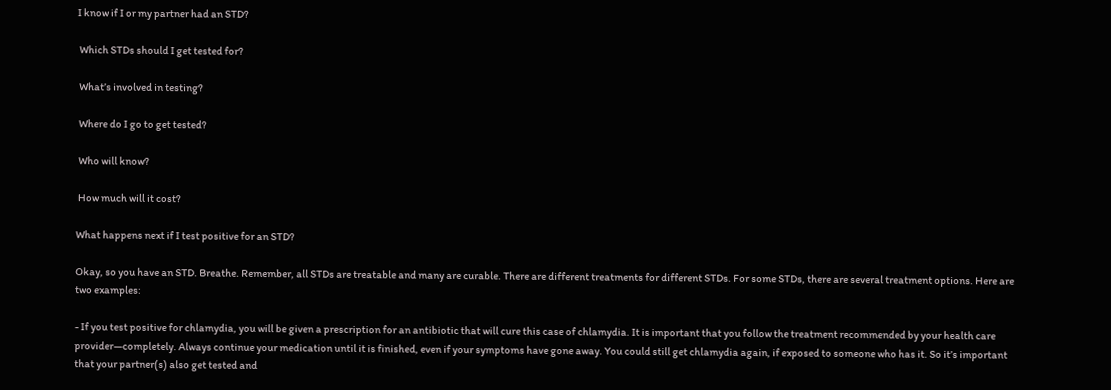I know if I or my partner had an STD?

 Which STDs should I get tested for?

 What’s involved in testing?

 Where do I go to get tested?

 Who will know?

 How much will it cost?

What happens next if I test positive for an STD?

Okay, so you have an STD. Breathe. Remember, all STDs are treatable and many are curable. There are different treatments for different STDs. For some STDs, there are several treatment options. Here are two examples:

- If you test positive for chlamydia, you will be given a prescription for an antibiotic that will cure this case of chlamydia. It is important that you follow the treatment recommended by your health care provider—completely. Always continue your medication until it is finished, even if your symptoms have gone away. You could still get chlamydia again, if exposed to someone who has it. So it’s important that your partner(s) also get tested and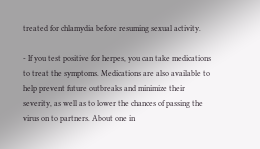treated for chlamydia before resuming sexual activity.

- If you test positive for herpes, you can take medications to treat the symptoms. Medications are also available to help prevent future outbreaks and minimize their severity, as well as to lower the chances of passing the virus on to partners. About one in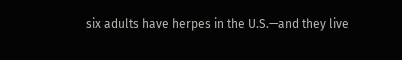six adults have herpes in the U.S.—and they live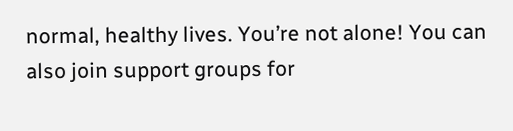normal, healthy lives. You’re not alone! You can also join support groups for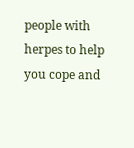people with herpes to help you cope and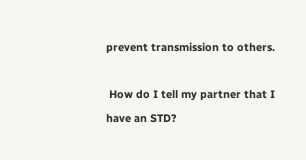prevent transmission to others.

 How do I tell my partner that I have an STD?